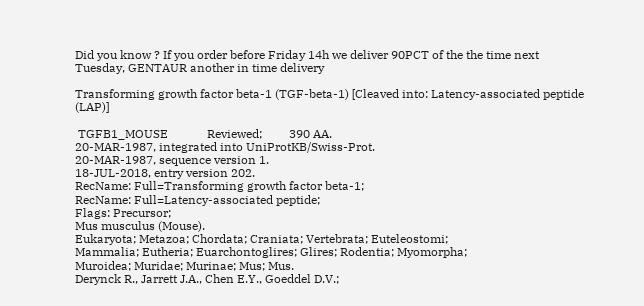Did you know ? If you order before Friday 14h we deliver 90PCT of the the time next Tuesday, GENTAUR another in time delivery

Transforming growth factor beta-1 (TGF-beta-1) [Cleaved into: Latency-associated peptide (LAP)]

 TGFB1_MOUSE             Reviewed;         390 AA.
20-MAR-1987, integrated into UniProtKB/Swiss-Prot.
20-MAR-1987, sequence version 1.
18-JUL-2018, entry version 202.
RecName: Full=Transforming growth factor beta-1;
RecName: Full=Latency-associated peptide;
Flags: Precursor;
Mus musculus (Mouse).
Eukaryota; Metazoa; Chordata; Craniata; Vertebrata; Euteleostomi;
Mammalia; Eutheria; Euarchontoglires; Glires; Rodentia; Myomorpha;
Muroidea; Muridae; Murinae; Mus; Mus.
Derynck R., Jarrett J.A., Chen E.Y., Goeddel D.V.;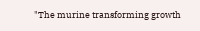"The murine transforming growth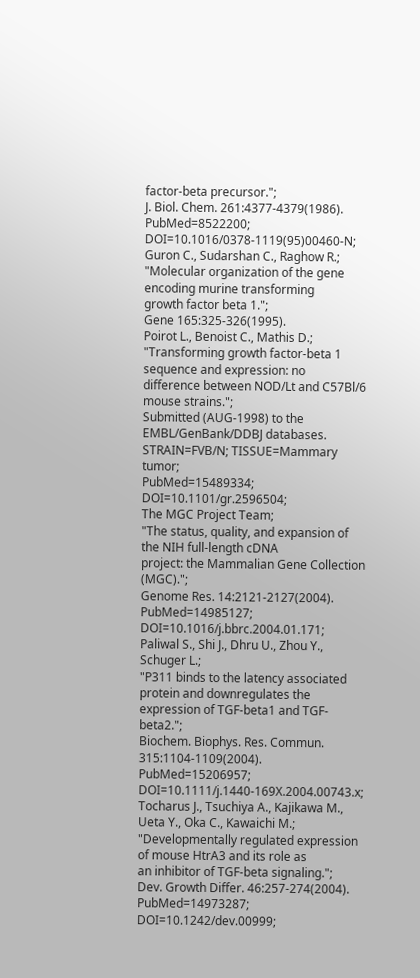factor-beta precursor.";
J. Biol. Chem. 261:4377-4379(1986).
PubMed=8522200; DOI=10.1016/0378-1119(95)00460-N;
Guron C., Sudarshan C., Raghow R.;
"Molecular organization of the gene encoding murine transforming
growth factor beta 1.";
Gene 165:325-326(1995).
Poirot L., Benoist C., Mathis D.;
"Transforming growth factor-beta 1 sequence and expression: no
difference between NOD/Lt and C57Bl/6 mouse strains.";
Submitted (AUG-1998) to the EMBL/GenBank/DDBJ databases.
STRAIN=FVB/N; TISSUE=Mammary tumor;
PubMed=15489334; DOI=10.1101/gr.2596504;
The MGC Project Team;
"The status, quality, and expansion of the NIH full-length cDNA
project: the Mammalian Gene Collection (MGC).";
Genome Res. 14:2121-2127(2004).
PubMed=14985127; DOI=10.1016/j.bbrc.2004.01.171;
Paliwal S., Shi J., Dhru U., Zhou Y., Schuger L.;
"P311 binds to the latency associated protein and downregulates the
expression of TGF-beta1 and TGF-beta2.";
Biochem. Biophys. Res. Commun. 315:1104-1109(2004).
PubMed=15206957; DOI=10.1111/j.1440-169X.2004.00743.x;
Tocharus J., Tsuchiya A., Kajikawa M., Ueta Y., Oka C., Kawaichi M.;
"Developmentally regulated expression of mouse HtrA3 and its role as
an inhibitor of TGF-beta signaling.";
Dev. Growth Differ. 46:257-274(2004).
PubMed=14973287; DOI=10.1242/dev.00999;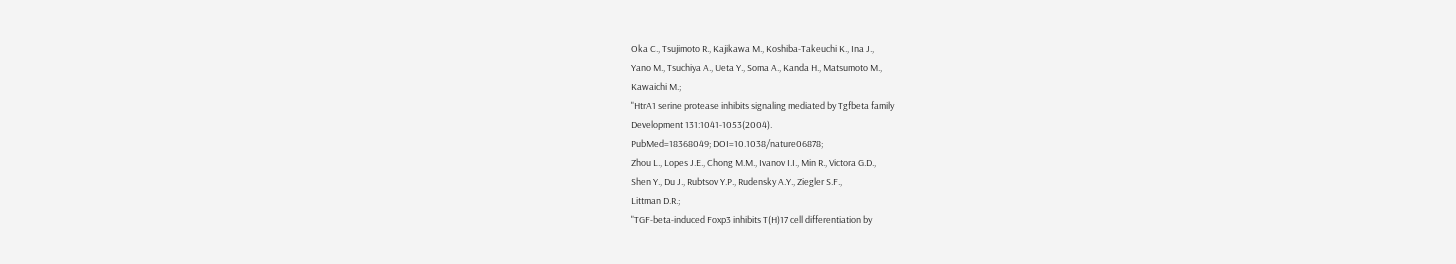Oka C., Tsujimoto R., Kajikawa M., Koshiba-Takeuchi K., Ina J.,
Yano M., Tsuchiya A., Ueta Y., Soma A., Kanda H., Matsumoto M.,
Kawaichi M.;
"HtrA1 serine protease inhibits signaling mediated by Tgfbeta family
Development 131:1041-1053(2004).
PubMed=18368049; DOI=10.1038/nature06878;
Zhou L., Lopes J.E., Chong M.M., Ivanov I.I., Min R., Victora G.D.,
Shen Y., Du J., Rubtsov Y.P., Rudensky A.Y., Ziegler S.F.,
Littman D.R.;
"TGF-beta-induced Foxp3 inhibits T(H)17 cell differentiation by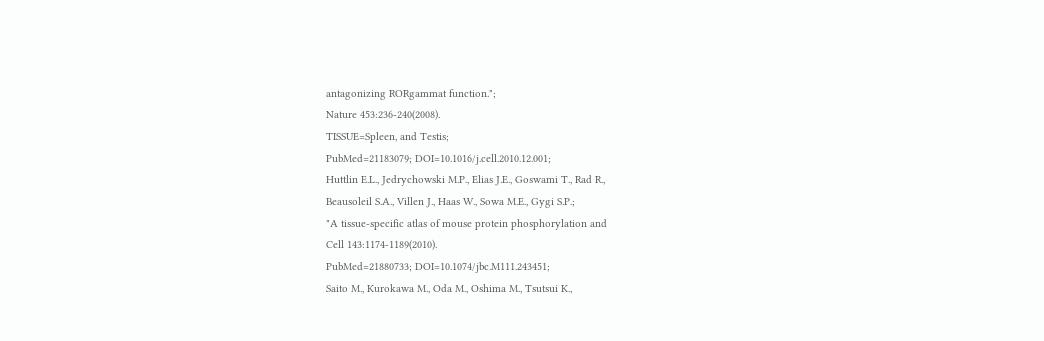antagonizing RORgammat function.";
Nature 453:236-240(2008).
TISSUE=Spleen, and Testis;
PubMed=21183079; DOI=10.1016/j.cell.2010.12.001;
Huttlin E.L., Jedrychowski M.P., Elias J.E., Goswami T., Rad R.,
Beausoleil S.A., Villen J., Haas W., Sowa M.E., Gygi S.P.;
"A tissue-specific atlas of mouse protein phosphorylation and
Cell 143:1174-1189(2010).
PubMed=21880733; DOI=10.1074/jbc.M111.243451;
Saito M., Kurokawa M., Oda M., Oshima M., Tsutsui K.,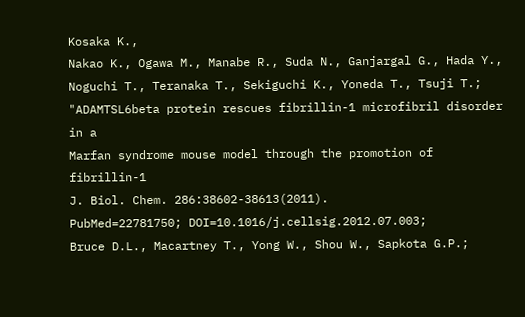Kosaka K.,
Nakao K., Ogawa M., Manabe R., Suda N., Ganjargal G., Hada Y.,
Noguchi T., Teranaka T., Sekiguchi K., Yoneda T., Tsuji T.;
"ADAMTSL6beta protein rescues fibrillin-1 microfibril disorder in a
Marfan syndrome mouse model through the promotion of fibrillin-1
J. Biol. Chem. 286:38602-38613(2011).
PubMed=22781750; DOI=10.1016/j.cellsig.2012.07.003;
Bruce D.L., Macartney T., Yong W., Shou W., Sapkota G.P.;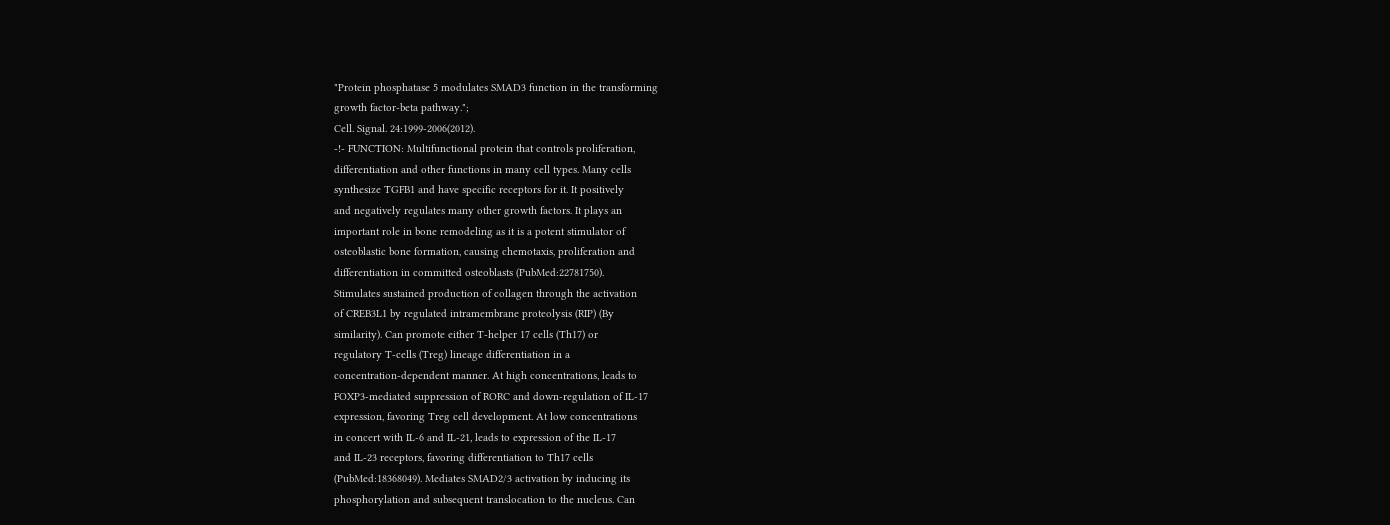"Protein phosphatase 5 modulates SMAD3 function in the transforming
growth factor-beta pathway.";
Cell. Signal. 24:1999-2006(2012).
-!- FUNCTION: Multifunctional protein that controls proliferation,
differentiation and other functions in many cell types. Many cells
synthesize TGFB1 and have specific receptors for it. It positively
and negatively regulates many other growth factors. It plays an
important role in bone remodeling as it is a potent stimulator of
osteoblastic bone formation, causing chemotaxis, proliferation and
differentiation in committed osteoblasts (PubMed:22781750).
Stimulates sustained production of collagen through the activation
of CREB3L1 by regulated intramembrane proteolysis (RIP) (By
similarity). Can promote either T-helper 17 cells (Th17) or
regulatory T-cells (Treg) lineage differentiation in a
concentration-dependent manner. At high concentrations, leads to
FOXP3-mediated suppression of RORC and down-regulation of IL-17
expression, favoring Treg cell development. At low concentrations
in concert with IL-6 and IL-21, leads to expression of the IL-17
and IL-23 receptors, favoring differentiation to Th17 cells
(PubMed:18368049). Mediates SMAD2/3 activation by inducing its
phosphorylation and subsequent translocation to the nucleus. Can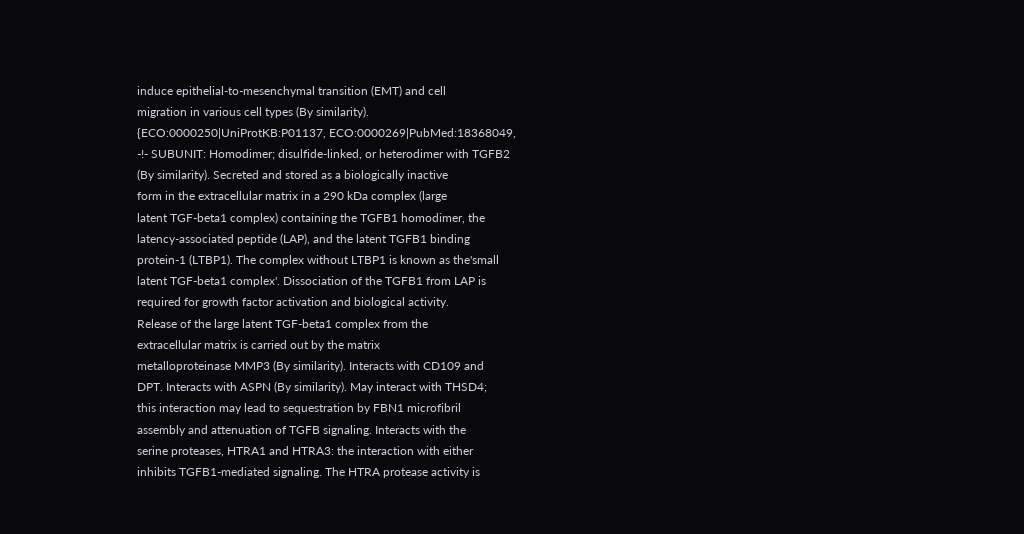induce epithelial-to-mesenchymal transition (EMT) and cell
migration in various cell types (By similarity).
{ECO:0000250|UniProtKB:P01137, ECO:0000269|PubMed:18368049,
-!- SUBUNIT: Homodimer; disulfide-linked, or heterodimer with TGFB2
(By similarity). Secreted and stored as a biologically inactive
form in the extracellular matrix in a 290 kDa complex (large
latent TGF-beta1 complex) containing the TGFB1 homodimer, the
latency-associated peptide (LAP), and the latent TGFB1 binding
protein-1 (LTBP1). The complex without LTBP1 is known as the'small
latent TGF-beta1 complex'. Dissociation of the TGFB1 from LAP is
required for growth factor activation and biological activity.
Release of the large latent TGF-beta1 complex from the
extracellular matrix is carried out by the matrix
metalloproteinase MMP3 (By similarity). Interacts with CD109 and
DPT. Interacts with ASPN (By similarity). May interact with THSD4;
this interaction may lead to sequestration by FBN1 microfibril
assembly and attenuation of TGFB signaling. Interacts with the
serine proteases, HTRA1 and HTRA3: the interaction with either
inhibits TGFB1-mediated signaling. The HTRA protease activity is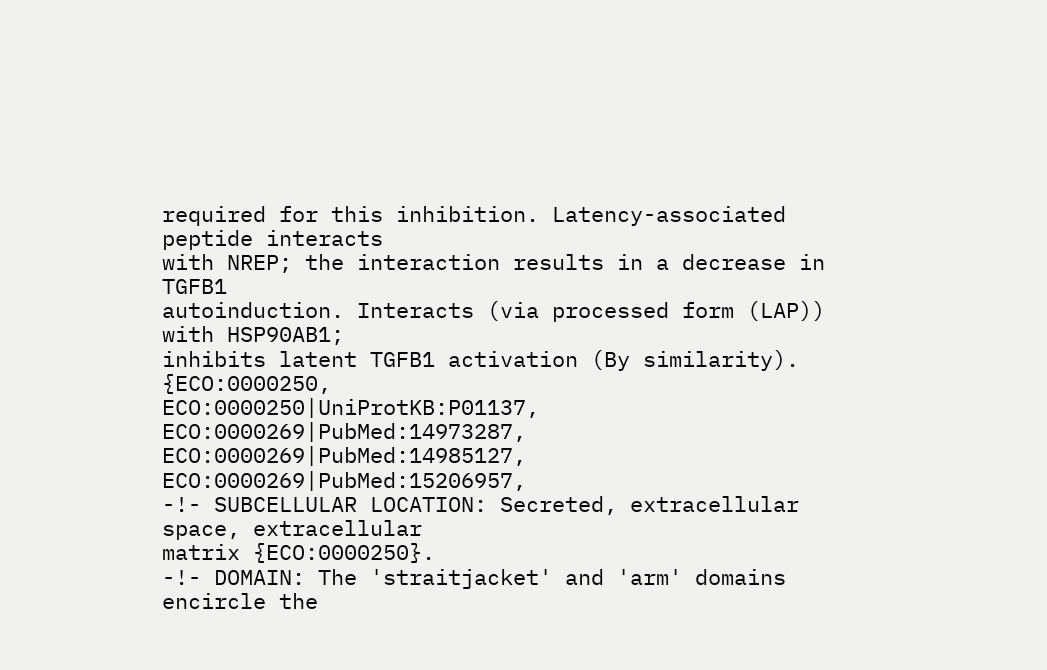required for this inhibition. Latency-associated peptide interacts
with NREP; the interaction results in a decrease in TGFB1
autoinduction. Interacts (via processed form (LAP)) with HSP90AB1;
inhibits latent TGFB1 activation (By similarity). {ECO:0000250,
ECO:0000250|UniProtKB:P01137, ECO:0000269|PubMed:14973287,
ECO:0000269|PubMed:14985127, ECO:0000269|PubMed:15206957,
-!- SUBCELLULAR LOCATION: Secreted, extracellular space, extracellular
matrix {ECO:0000250}.
-!- DOMAIN: The 'straitjacket' and 'arm' domains encircle the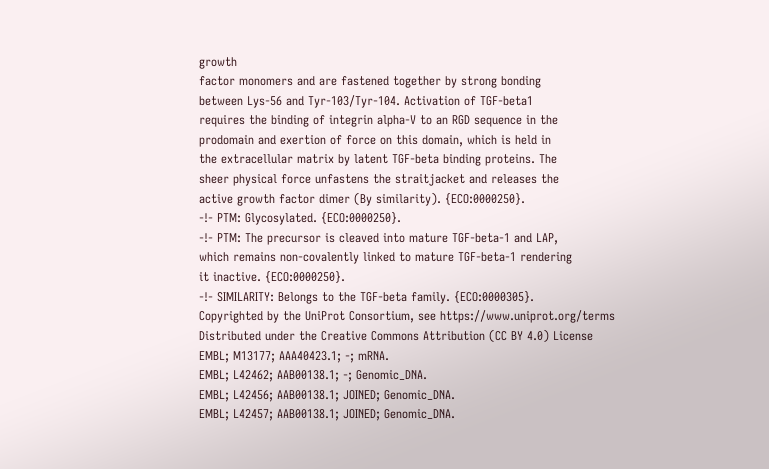growth
factor monomers and are fastened together by strong bonding
between Lys-56 and Tyr-103/Tyr-104. Activation of TGF-beta1
requires the binding of integrin alpha-V to an RGD sequence in the
prodomain and exertion of force on this domain, which is held in
the extracellular matrix by latent TGF-beta binding proteins. The
sheer physical force unfastens the straitjacket and releases the
active growth factor dimer (By similarity). {ECO:0000250}.
-!- PTM: Glycosylated. {ECO:0000250}.
-!- PTM: The precursor is cleaved into mature TGF-beta-1 and LAP,
which remains non-covalently linked to mature TGF-beta-1 rendering
it inactive. {ECO:0000250}.
-!- SIMILARITY: Belongs to the TGF-beta family. {ECO:0000305}.
Copyrighted by the UniProt Consortium, see https://www.uniprot.org/terms
Distributed under the Creative Commons Attribution (CC BY 4.0) License
EMBL; M13177; AAA40423.1; -; mRNA.
EMBL; L42462; AAB00138.1; -; Genomic_DNA.
EMBL; L42456; AAB00138.1; JOINED; Genomic_DNA.
EMBL; L42457; AAB00138.1; JOINED; Genomic_DNA.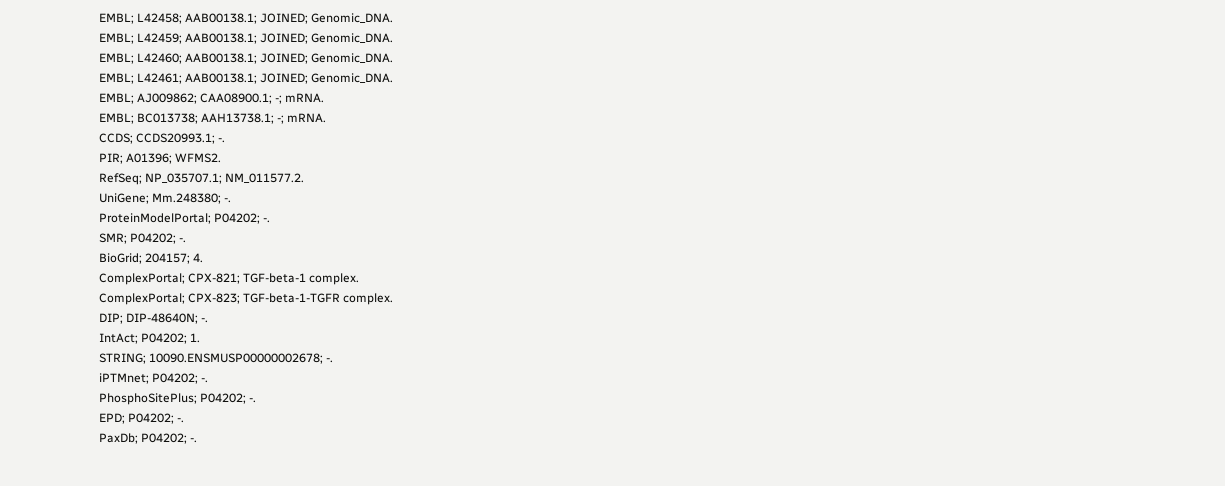EMBL; L42458; AAB00138.1; JOINED; Genomic_DNA.
EMBL; L42459; AAB00138.1; JOINED; Genomic_DNA.
EMBL; L42460; AAB00138.1; JOINED; Genomic_DNA.
EMBL; L42461; AAB00138.1; JOINED; Genomic_DNA.
EMBL; AJ009862; CAA08900.1; -; mRNA.
EMBL; BC013738; AAH13738.1; -; mRNA.
CCDS; CCDS20993.1; -.
PIR; A01396; WFMS2.
RefSeq; NP_035707.1; NM_011577.2.
UniGene; Mm.248380; -.
ProteinModelPortal; P04202; -.
SMR; P04202; -.
BioGrid; 204157; 4.
ComplexPortal; CPX-821; TGF-beta-1 complex.
ComplexPortal; CPX-823; TGF-beta-1-TGFR complex.
DIP; DIP-48640N; -.
IntAct; P04202; 1.
STRING; 10090.ENSMUSP00000002678; -.
iPTMnet; P04202; -.
PhosphoSitePlus; P04202; -.
EPD; P04202; -.
PaxDb; P04202; -.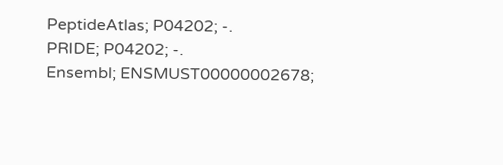PeptideAtlas; P04202; -.
PRIDE; P04202; -.
Ensembl; ENSMUST00000002678;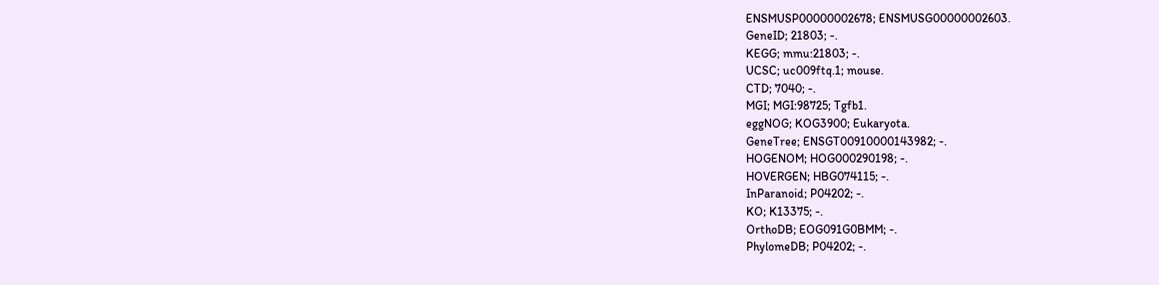ENSMUSP00000002678; ENSMUSG00000002603.
GeneID; 21803; -.
KEGG; mmu:21803; -.
UCSC; uc009ftq.1; mouse.
CTD; 7040; -.
MGI; MGI:98725; Tgfb1.
eggNOG; KOG3900; Eukaryota.
GeneTree; ENSGT00910000143982; -.
HOGENOM; HOG000290198; -.
HOVERGEN; HBG074115; -.
InParanoid; P04202; -.
KO; K13375; -.
OrthoDB; EOG091G0BMM; -.
PhylomeDB; P04202; -.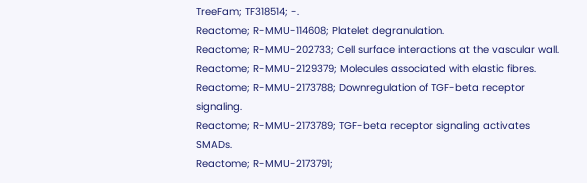TreeFam; TF318514; -.
Reactome; R-MMU-114608; Platelet degranulation.
Reactome; R-MMU-202733; Cell surface interactions at the vascular wall.
Reactome; R-MMU-2129379; Molecules associated with elastic fibres.
Reactome; R-MMU-2173788; Downregulation of TGF-beta receptor signaling.
Reactome; R-MMU-2173789; TGF-beta receptor signaling activates SMADs.
Reactome; R-MMU-2173791;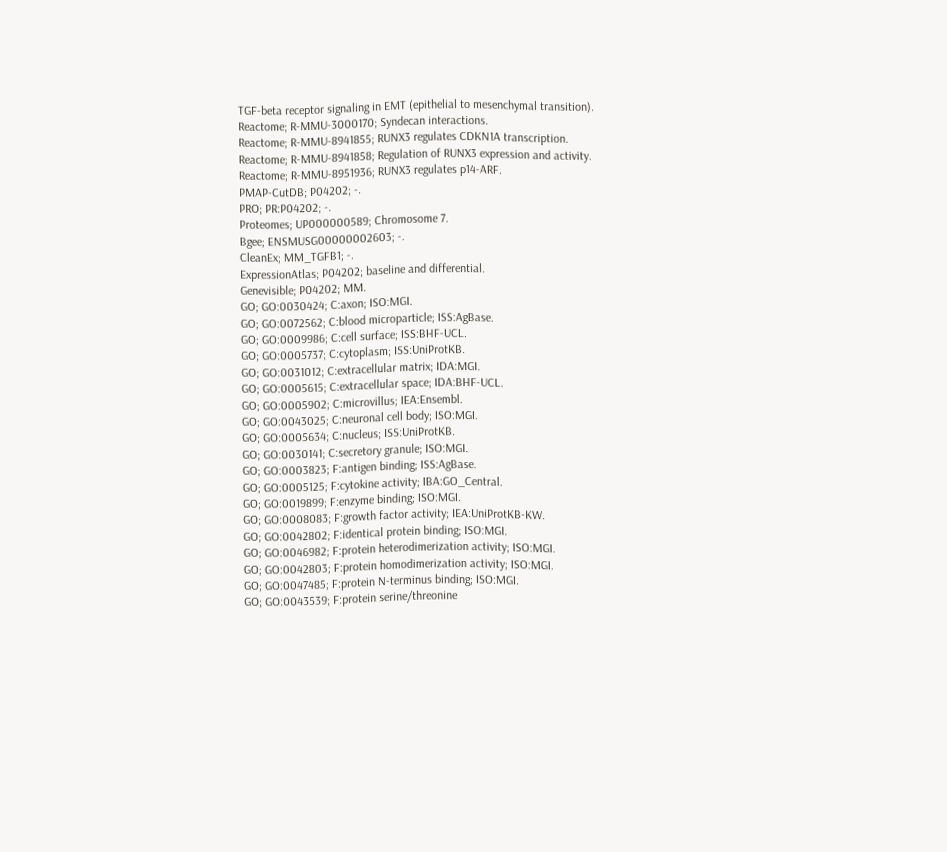TGF-beta receptor signaling in EMT (epithelial to mesenchymal transition).
Reactome; R-MMU-3000170; Syndecan interactions.
Reactome; R-MMU-8941855; RUNX3 regulates CDKN1A transcription.
Reactome; R-MMU-8941858; Regulation of RUNX3 expression and activity.
Reactome; R-MMU-8951936; RUNX3 regulates p14-ARF.
PMAP-CutDB; P04202; -.
PRO; PR:P04202; -.
Proteomes; UP000000589; Chromosome 7.
Bgee; ENSMUSG00000002603; -.
CleanEx; MM_TGFB1; -.
ExpressionAtlas; P04202; baseline and differential.
Genevisible; P04202; MM.
GO; GO:0030424; C:axon; ISO:MGI.
GO; GO:0072562; C:blood microparticle; ISS:AgBase.
GO; GO:0009986; C:cell surface; ISS:BHF-UCL.
GO; GO:0005737; C:cytoplasm; ISS:UniProtKB.
GO; GO:0031012; C:extracellular matrix; IDA:MGI.
GO; GO:0005615; C:extracellular space; IDA:BHF-UCL.
GO; GO:0005902; C:microvillus; IEA:Ensembl.
GO; GO:0043025; C:neuronal cell body; ISO:MGI.
GO; GO:0005634; C:nucleus; ISS:UniProtKB.
GO; GO:0030141; C:secretory granule; ISO:MGI.
GO; GO:0003823; F:antigen binding; ISS:AgBase.
GO; GO:0005125; F:cytokine activity; IBA:GO_Central.
GO; GO:0019899; F:enzyme binding; ISO:MGI.
GO; GO:0008083; F:growth factor activity; IEA:UniProtKB-KW.
GO; GO:0042802; F:identical protein binding; ISO:MGI.
GO; GO:0046982; F:protein heterodimerization activity; ISO:MGI.
GO; GO:0042803; F:protein homodimerization activity; ISO:MGI.
GO; GO:0047485; F:protein N-terminus binding; ISO:MGI.
GO; GO:0043539; F:protein serine/threonine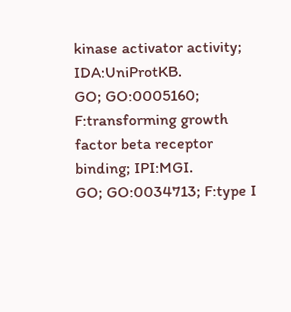kinase activator activity; IDA:UniProtKB.
GO; GO:0005160; F:transforming growth factor beta receptor binding; IPI:MGI.
GO; GO:0034713; F:type I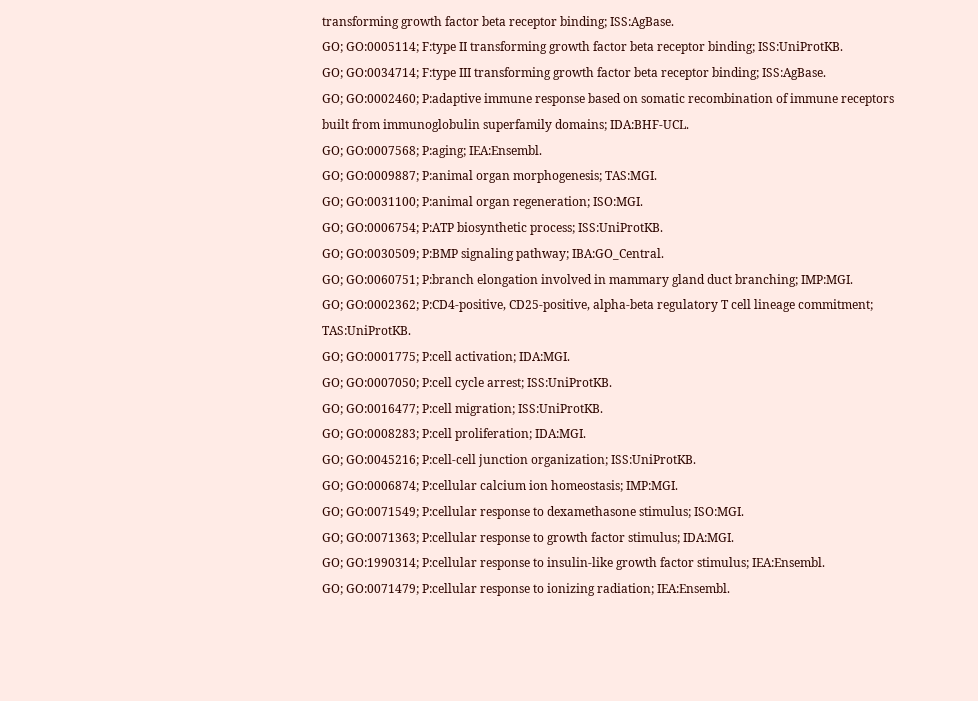transforming growth factor beta receptor binding; ISS:AgBase.
GO; GO:0005114; F:type II transforming growth factor beta receptor binding; ISS:UniProtKB.
GO; GO:0034714; F:type III transforming growth factor beta receptor binding; ISS:AgBase.
GO; GO:0002460; P:adaptive immune response based on somatic recombination of immune receptors built from immunoglobulin superfamily domains; IDA:BHF-UCL.
GO; GO:0007568; P:aging; IEA:Ensembl.
GO; GO:0009887; P:animal organ morphogenesis; TAS:MGI.
GO; GO:0031100; P:animal organ regeneration; ISO:MGI.
GO; GO:0006754; P:ATP biosynthetic process; ISS:UniProtKB.
GO; GO:0030509; P:BMP signaling pathway; IBA:GO_Central.
GO; GO:0060751; P:branch elongation involved in mammary gland duct branching; IMP:MGI.
GO; GO:0002362; P:CD4-positive, CD25-positive, alpha-beta regulatory T cell lineage commitment; TAS:UniProtKB.
GO; GO:0001775; P:cell activation; IDA:MGI.
GO; GO:0007050; P:cell cycle arrest; ISS:UniProtKB.
GO; GO:0016477; P:cell migration; ISS:UniProtKB.
GO; GO:0008283; P:cell proliferation; IDA:MGI.
GO; GO:0045216; P:cell-cell junction organization; ISS:UniProtKB.
GO; GO:0006874; P:cellular calcium ion homeostasis; IMP:MGI.
GO; GO:0071549; P:cellular response to dexamethasone stimulus; ISO:MGI.
GO; GO:0071363; P:cellular response to growth factor stimulus; IDA:MGI.
GO; GO:1990314; P:cellular response to insulin-like growth factor stimulus; IEA:Ensembl.
GO; GO:0071479; P:cellular response to ionizing radiation; IEA:Ensembl.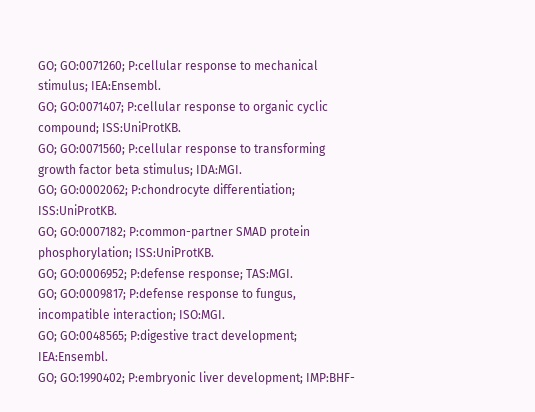GO; GO:0071260; P:cellular response to mechanical stimulus; IEA:Ensembl.
GO; GO:0071407; P:cellular response to organic cyclic compound; ISS:UniProtKB.
GO; GO:0071560; P:cellular response to transforming growth factor beta stimulus; IDA:MGI.
GO; GO:0002062; P:chondrocyte differentiation; ISS:UniProtKB.
GO; GO:0007182; P:common-partner SMAD protein phosphorylation; ISS:UniProtKB.
GO; GO:0006952; P:defense response; TAS:MGI.
GO; GO:0009817; P:defense response to fungus, incompatible interaction; ISO:MGI.
GO; GO:0048565; P:digestive tract development; IEA:Ensembl.
GO; GO:1990402; P:embryonic liver development; IMP:BHF-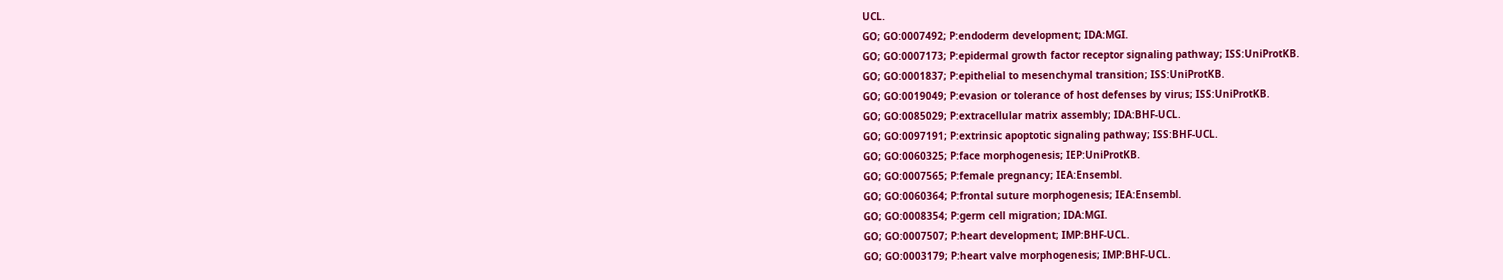UCL.
GO; GO:0007492; P:endoderm development; IDA:MGI.
GO; GO:0007173; P:epidermal growth factor receptor signaling pathway; ISS:UniProtKB.
GO; GO:0001837; P:epithelial to mesenchymal transition; ISS:UniProtKB.
GO; GO:0019049; P:evasion or tolerance of host defenses by virus; ISS:UniProtKB.
GO; GO:0085029; P:extracellular matrix assembly; IDA:BHF-UCL.
GO; GO:0097191; P:extrinsic apoptotic signaling pathway; ISS:BHF-UCL.
GO; GO:0060325; P:face morphogenesis; IEP:UniProtKB.
GO; GO:0007565; P:female pregnancy; IEA:Ensembl.
GO; GO:0060364; P:frontal suture morphogenesis; IEA:Ensembl.
GO; GO:0008354; P:germ cell migration; IDA:MGI.
GO; GO:0007507; P:heart development; IMP:BHF-UCL.
GO; GO:0003179; P:heart valve morphogenesis; IMP:BHF-UCL.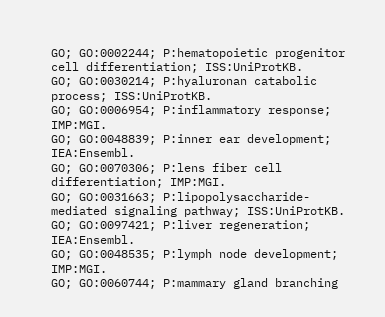GO; GO:0002244; P:hematopoietic progenitor cell differentiation; ISS:UniProtKB.
GO; GO:0030214; P:hyaluronan catabolic process; ISS:UniProtKB.
GO; GO:0006954; P:inflammatory response; IMP:MGI.
GO; GO:0048839; P:inner ear development; IEA:Ensembl.
GO; GO:0070306; P:lens fiber cell differentiation; IMP:MGI.
GO; GO:0031663; P:lipopolysaccharide-mediated signaling pathway; ISS:UniProtKB.
GO; GO:0097421; P:liver regeneration; IEA:Ensembl.
GO; GO:0048535; P:lymph node development; IMP:MGI.
GO; GO:0060744; P:mammary gland branching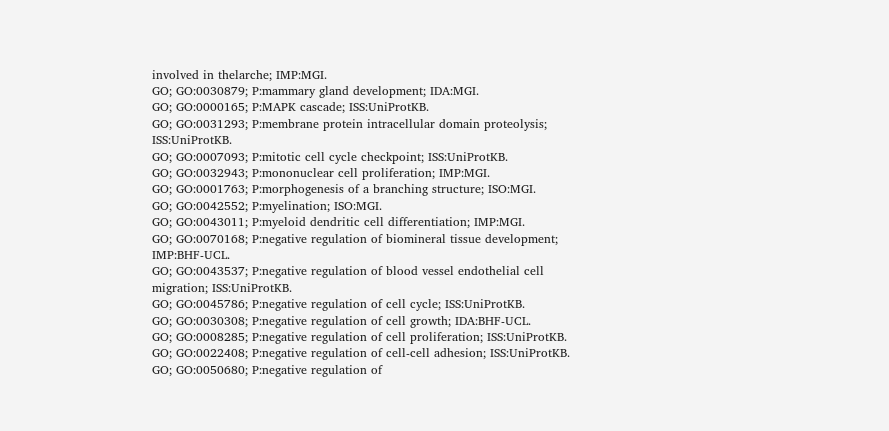involved in thelarche; IMP:MGI.
GO; GO:0030879; P:mammary gland development; IDA:MGI.
GO; GO:0000165; P:MAPK cascade; ISS:UniProtKB.
GO; GO:0031293; P:membrane protein intracellular domain proteolysis; ISS:UniProtKB.
GO; GO:0007093; P:mitotic cell cycle checkpoint; ISS:UniProtKB.
GO; GO:0032943; P:mononuclear cell proliferation; IMP:MGI.
GO; GO:0001763; P:morphogenesis of a branching structure; ISO:MGI.
GO; GO:0042552; P:myelination; ISO:MGI.
GO; GO:0043011; P:myeloid dendritic cell differentiation; IMP:MGI.
GO; GO:0070168; P:negative regulation of biomineral tissue development; IMP:BHF-UCL.
GO; GO:0043537; P:negative regulation of blood vessel endothelial cell migration; ISS:UniProtKB.
GO; GO:0045786; P:negative regulation of cell cycle; ISS:UniProtKB.
GO; GO:0030308; P:negative regulation of cell growth; IDA:BHF-UCL.
GO; GO:0008285; P:negative regulation of cell proliferation; ISS:UniProtKB.
GO; GO:0022408; P:negative regulation of cell-cell adhesion; ISS:UniProtKB.
GO; GO:0050680; P:negative regulation of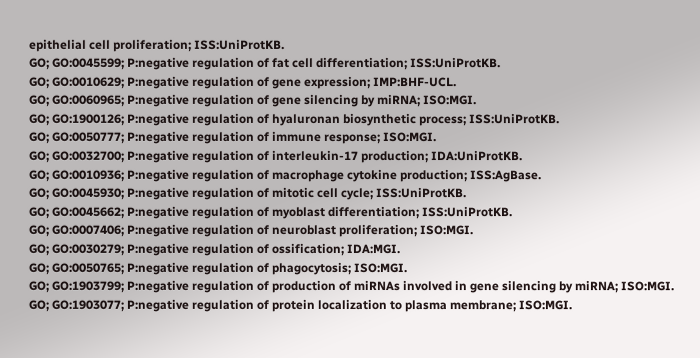epithelial cell proliferation; ISS:UniProtKB.
GO; GO:0045599; P:negative regulation of fat cell differentiation; ISS:UniProtKB.
GO; GO:0010629; P:negative regulation of gene expression; IMP:BHF-UCL.
GO; GO:0060965; P:negative regulation of gene silencing by miRNA; ISO:MGI.
GO; GO:1900126; P:negative regulation of hyaluronan biosynthetic process; ISS:UniProtKB.
GO; GO:0050777; P:negative regulation of immune response; ISO:MGI.
GO; GO:0032700; P:negative regulation of interleukin-17 production; IDA:UniProtKB.
GO; GO:0010936; P:negative regulation of macrophage cytokine production; ISS:AgBase.
GO; GO:0045930; P:negative regulation of mitotic cell cycle; ISS:UniProtKB.
GO; GO:0045662; P:negative regulation of myoblast differentiation; ISS:UniProtKB.
GO; GO:0007406; P:negative regulation of neuroblast proliferation; ISO:MGI.
GO; GO:0030279; P:negative regulation of ossification; IDA:MGI.
GO; GO:0050765; P:negative regulation of phagocytosis; ISO:MGI.
GO; GO:1903799; P:negative regulation of production of miRNAs involved in gene silencing by miRNA; ISO:MGI.
GO; GO:1903077; P:negative regulation of protein localization to plasma membrane; ISO:MGI.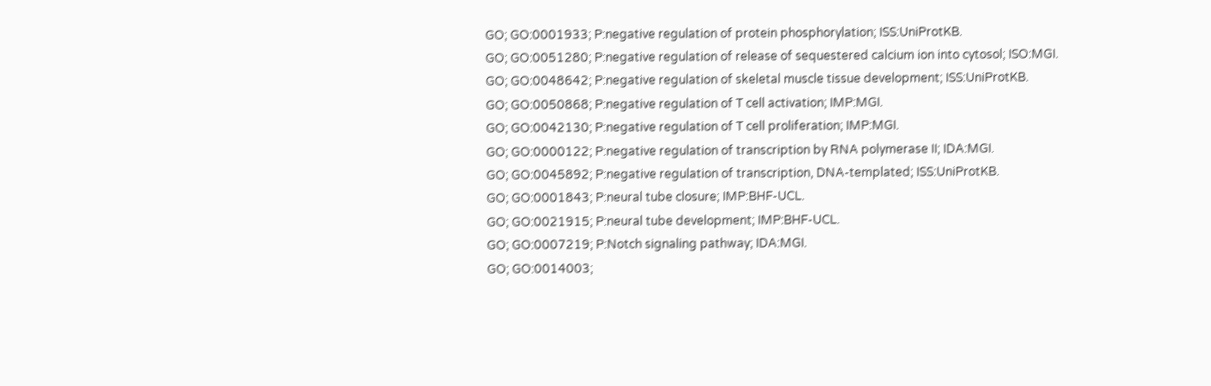GO; GO:0001933; P:negative regulation of protein phosphorylation; ISS:UniProtKB.
GO; GO:0051280; P:negative regulation of release of sequestered calcium ion into cytosol; ISO:MGI.
GO; GO:0048642; P:negative regulation of skeletal muscle tissue development; ISS:UniProtKB.
GO; GO:0050868; P:negative regulation of T cell activation; IMP:MGI.
GO; GO:0042130; P:negative regulation of T cell proliferation; IMP:MGI.
GO; GO:0000122; P:negative regulation of transcription by RNA polymerase II; IDA:MGI.
GO; GO:0045892; P:negative regulation of transcription, DNA-templated; ISS:UniProtKB.
GO; GO:0001843; P:neural tube closure; IMP:BHF-UCL.
GO; GO:0021915; P:neural tube development; IMP:BHF-UCL.
GO; GO:0007219; P:Notch signaling pathway; IDA:MGI.
GO; GO:0014003;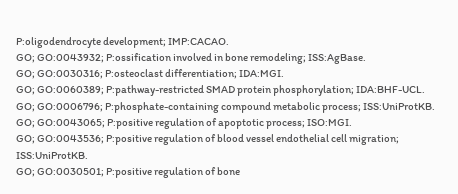P:oligodendrocyte development; IMP:CACAO.
GO; GO:0043932; P:ossification involved in bone remodeling; ISS:AgBase.
GO; GO:0030316; P:osteoclast differentiation; IDA:MGI.
GO; GO:0060389; P:pathway-restricted SMAD protein phosphorylation; IDA:BHF-UCL.
GO; GO:0006796; P:phosphate-containing compound metabolic process; ISS:UniProtKB.
GO; GO:0043065; P:positive regulation of apoptotic process; ISO:MGI.
GO; GO:0043536; P:positive regulation of blood vessel endothelial cell migration; ISS:UniProtKB.
GO; GO:0030501; P:positive regulation of bone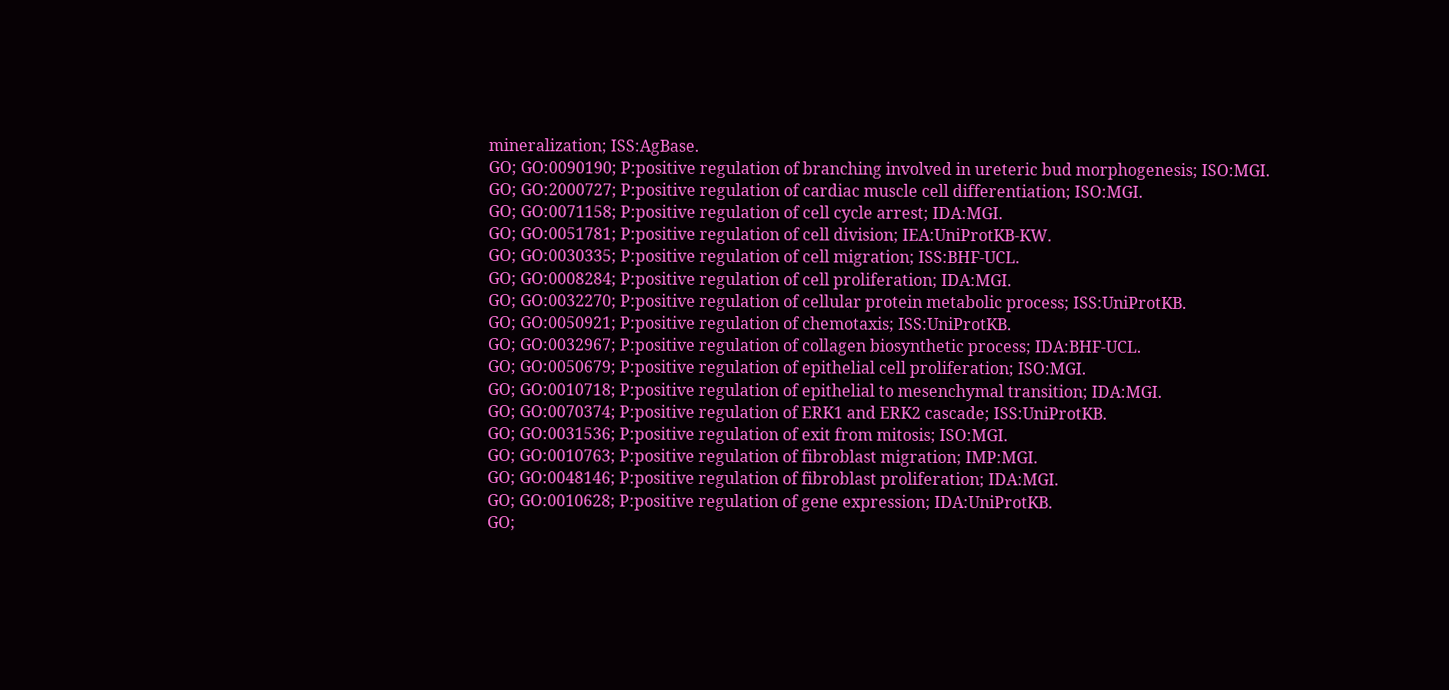mineralization; ISS:AgBase.
GO; GO:0090190; P:positive regulation of branching involved in ureteric bud morphogenesis; ISO:MGI.
GO; GO:2000727; P:positive regulation of cardiac muscle cell differentiation; ISO:MGI.
GO; GO:0071158; P:positive regulation of cell cycle arrest; IDA:MGI.
GO; GO:0051781; P:positive regulation of cell division; IEA:UniProtKB-KW.
GO; GO:0030335; P:positive regulation of cell migration; ISS:BHF-UCL.
GO; GO:0008284; P:positive regulation of cell proliferation; IDA:MGI.
GO; GO:0032270; P:positive regulation of cellular protein metabolic process; ISS:UniProtKB.
GO; GO:0050921; P:positive regulation of chemotaxis; ISS:UniProtKB.
GO; GO:0032967; P:positive regulation of collagen biosynthetic process; IDA:BHF-UCL.
GO; GO:0050679; P:positive regulation of epithelial cell proliferation; ISO:MGI.
GO; GO:0010718; P:positive regulation of epithelial to mesenchymal transition; IDA:MGI.
GO; GO:0070374; P:positive regulation of ERK1 and ERK2 cascade; ISS:UniProtKB.
GO; GO:0031536; P:positive regulation of exit from mitosis; ISO:MGI.
GO; GO:0010763; P:positive regulation of fibroblast migration; IMP:MGI.
GO; GO:0048146; P:positive regulation of fibroblast proliferation; IDA:MGI.
GO; GO:0010628; P:positive regulation of gene expression; IDA:UniProtKB.
GO;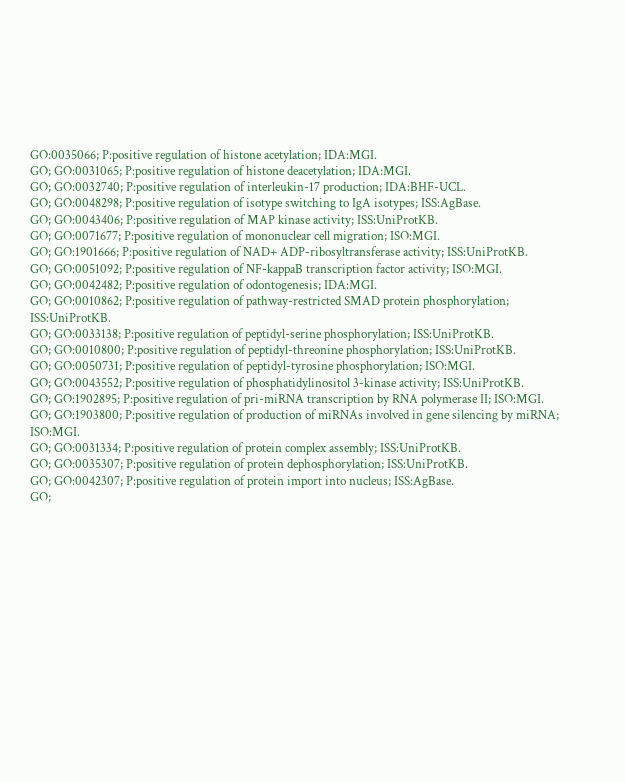GO:0035066; P:positive regulation of histone acetylation; IDA:MGI.
GO; GO:0031065; P:positive regulation of histone deacetylation; IDA:MGI.
GO; GO:0032740; P:positive regulation of interleukin-17 production; IDA:BHF-UCL.
GO; GO:0048298; P:positive regulation of isotype switching to IgA isotypes; ISS:AgBase.
GO; GO:0043406; P:positive regulation of MAP kinase activity; ISS:UniProtKB.
GO; GO:0071677; P:positive regulation of mononuclear cell migration; ISO:MGI.
GO; GO:1901666; P:positive regulation of NAD+ ADP-ribosyltransferase activity; ISS:UniProtKB.
GO; GO:0051092; P:positive regulation of NF-kappaB transcription factor activity; ISO:MGI.
GO; GO:0042482; P:positive regulation of odontogenesis; IDA:MGI.
GO; GO:0010862; P:positive regulation of pathway-restricted SMAD protein phosphorylation; ISS:UniProtKB.
GO; GO:0033138; P:positive regulation of peptidyl-serine phosphorylation; ISS:UniProtKB.
GO; GO:0010800; P:positive regulation of peptidyl-threonine phosphorylation; ISS:UniProtKB.
GO; GO:0050731; P:positive regulation of peptidyl-tyrosine phosphorylation; ISO:MGI.
GO; GO:0043552; P:positive regulation of phosphatidylinositol 3-kinase activity; ISS:UniProtKB.
GO; GO:1902895; P:positive regulation of pri-miRNA transcription by RNA polymerase II; ISO:MGI.
GO; GO:1903800; P:positive regulation of production of miRNAs involved in gene silencing by miRNA; ISO:MGI.
GO; GO:0031334; P:positive regulation of protein complex assembly; ISS:UniProtKB.
GO; GO:0035307; P:positive regulation of protein dephosphorylation; ISS:UniProtKB.
GO; GO:0042307; P:positive regulation of protein import into nucleus; ISS:AgBase.
GO;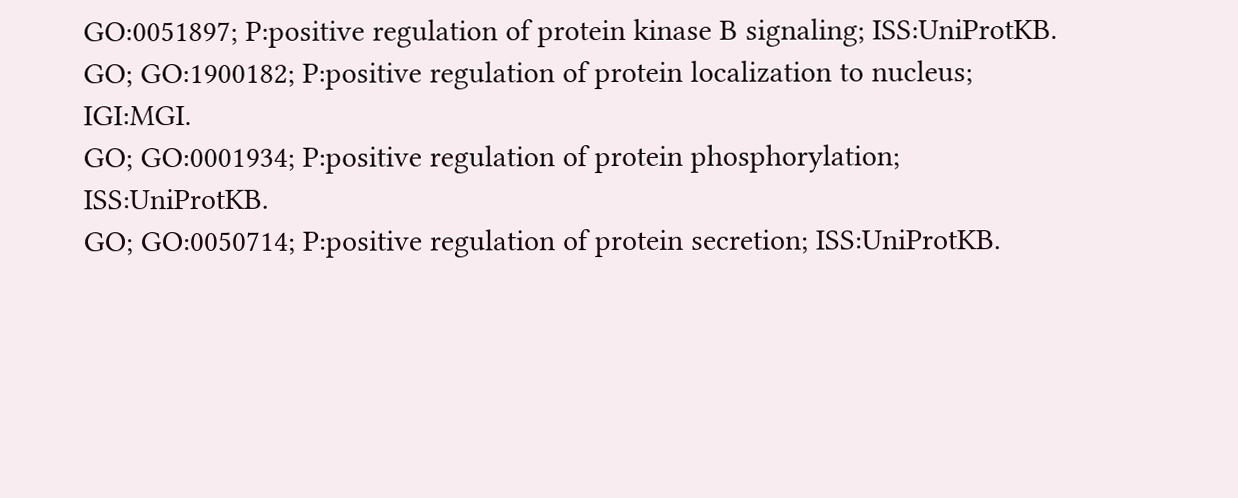GO:0051897; P:positive regulation of protein kinase B signaling; ISS:UniProtKB.
GO; GO:1900182; P:positive regulation of protein localization to nucleus; IGI:MGI.
GO; GO:0001934; P:positive regulation of protein phosphorylation; ISS:UniProtKB.
GO; GO:0050714; P:positive regulation of protein secretion; ISS:UniProtKB.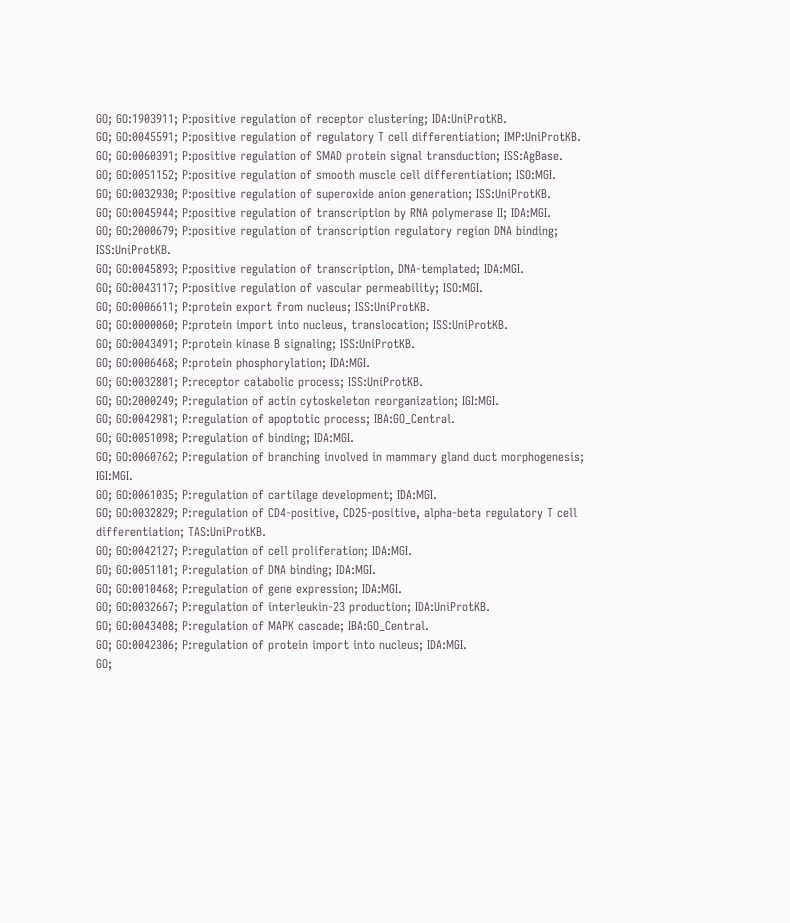GO; GO:1903911; P:positive regulation of receptor clustering; IDA:UniProtKB.
GO; GO:0045591; P:positive regulation of regulatory T cell differentiation; IMP:UniProtKB.
GO; GO:0060391; P:positive regulation of SMAD protein signal transduction; ISS:AgBase.
GO; GO:0051152; P:positive regulation of smooth muscle cell differentiation; ISO:MGI.
GO; GO:0032930; P:positive regulation of superoxide anion generation; ISS:UniProtKB.
GO; GO:0045944; P:positive regulation of transcription by RNA polymerase II; IDA:MGI.
GO; GO:2000679; P:positive regulation of transcription regulatory region DNA binding; ISS:UniProtKB.
GO; GO:0045893; P:positive regulation of transcription, DNA-templated; IDA:MGI.
GO; GO:0043117; P:positive regulation of vascular permeability; ISO:MGI.
GO; GO:0006611; P:protein export from nucleus; ISS:UniProtKB.
GO; GO:0000060; P:protein import into nucleus, translocation; ISS:UniProtKB.
GO; GO:0043491; P:protein kinase B signaling; ISS:UniProtKB.
GO; GO:0006468; P:protein phosphorylation; IDA:MGI.
GO; GO:0032801; P:receptor catabolic process; ISS:UniProtKB.
GO; GO:2000249; P:regulation of actin cytoskeleton reorganization; IGI:MGI.
GO; GO:0042981; P:regulation of apoptotic process; IBA:GO_Central.
GO; GO:0051098; P:regulation of binding; IDA:MGI.
GO; GO:0060762; P:regulation of branching involved in mammary gland duct morphogenesis; IGI:MGI.
GO; GO:0061035; P:regulation of cartilage development; IDA:MGI.
GO; GO:0032829; P:regulation of CD4-positive, CD25-positive, alpha-beta regulatory T cell differentiation; TAS:UniProtKB.
GO; GO:0042127; P:regulation of cell proliferation; IDA:MGI.
GO; GO:0051101; P:regulation of DNA binding; IDA:MGI.
GO; GO:0010468; P:regulation of gene expression; IDA:MGI.
GO; GO:0032667; P:regulation of interleukin-23 production; IDA:UniProtKB.
GO; GO:0043408; P:regulation of MAPK cascade; IBA:GO_Central.
GO; GO:0042306; P:regulation of protein import into nucleus; IDA:MGI.
GO;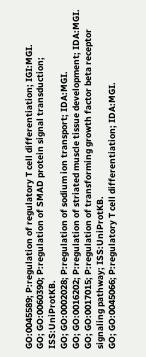GO:0045589; P:regulation of regulatory T cell differentiation; IGI:MGI.
GO; GO:0060390; P:regulation of SMAD protein signal transduction; ISS:UniProtKB.
GO; GO:0002028; P:regulation of sodium ion transport; IDA:MGI.
GO; GO:0016202; P:regulation of striated muscle tissue development; IDA:MGI.
GO; GO:0017015; P:regulation of transforming growth factor beta receptor signaling pathway; ISS:UniProtKB.
GO; GO:0045066; P:regulatory T cell differentiation; IDA:MGI.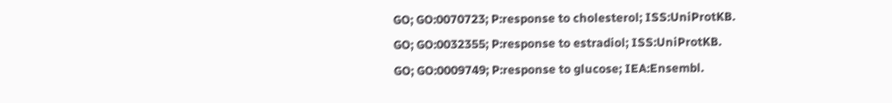GO; GO:0070723; P:response to cholesterol; ISS:UniProtKB.
GO; GO:0032355; P:response to estradiol; ISS:UniProtKB.
GO; GO:0009749; P:response to glucose; IEA:Ensembl.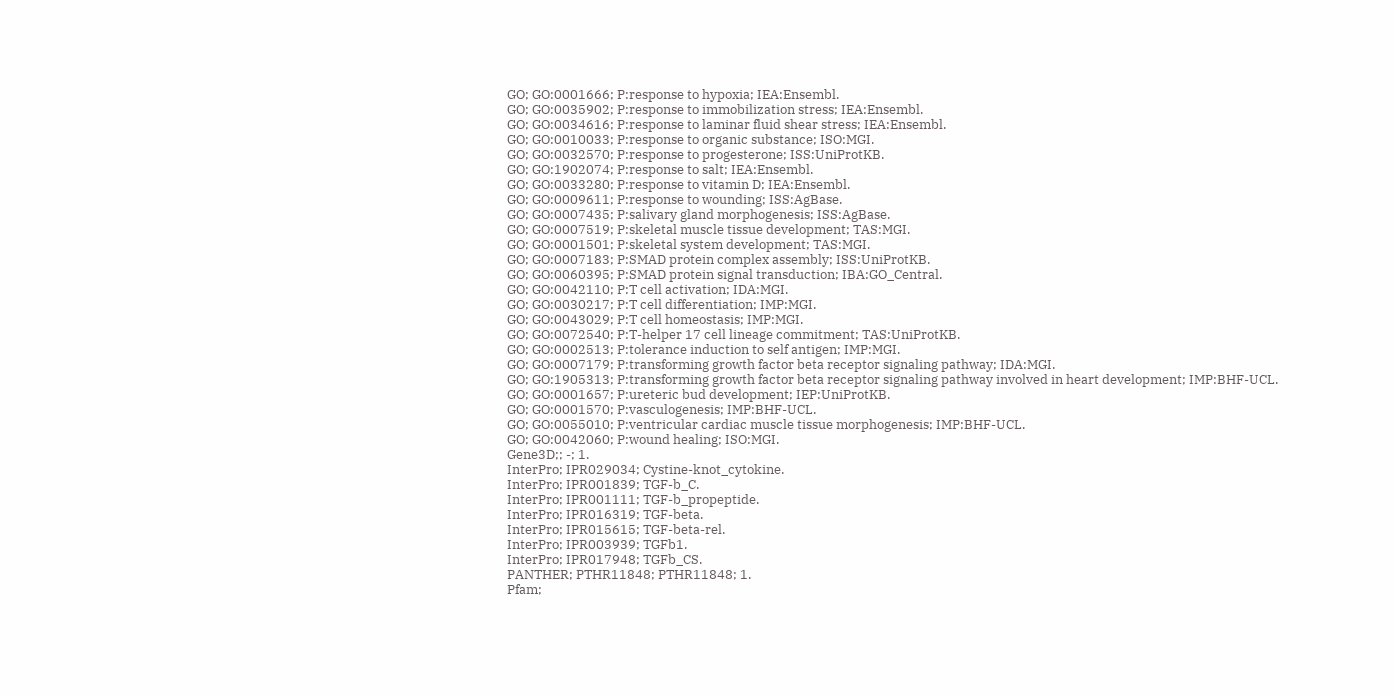GO; GO:0001666; P:response to hypoxia; IEA:Ensembl.
GO; GO:0035902; P:response to immobilization stress; IEA:Ensembl.
GO; GO:0034616; P:response to laminar fluid shear stress; IEA:Ensembl.
GO; GO:0010033; P:response to organic substance; ISO:MGI.
GO; GO:0032570; P:response to progesterone; ISS:UniProtKB.
GO; GO:1902074; P:response to salt; IEA:Ensembl.
GO; GO:0033280; P:response to vitamin D; IEA:Ensembl.
GO; GO:0009611; P:response to wounding; ISS:AgBase.
GO; GO:0007435; P:salivary gland morphogenesis; ISS:AgBase.
GO; GO:0007519; P:skeletal muscle tissue development; TAS:MGI.
GO; GO:0001501; P:skeletal system development; TAS:MGI.
GO; GO:0007183; P:SMAD protein complex assembly; ISS:UniProtKB.
GO; GO:0060395; P:SMAD protein signal transduction; IBA:GO_Central.
GO; GO:0042110; P:T cell activation; IDA:MGI.
GO; GO:0030217; P:T cell differentiation; IMP:MGI.
GO; GO:0043029; P:T cell homeostasis; IMP:MGI.
GO; GO:0072540; P:T-helper 17 cell lineage commitment; TAS:UniProtKB.
GO; GO:0002513; P:tolerance induction to self antigen; IMP:MGI.
GO; GO:0007179; P:transforming growth factor beta receptor signaling pathway; IDA:MGI.
GO; GO:1905313; P:transforming growth factor beta receptor signaling pathway involved in heart development; IMP:BHF-UCL.
GO; GO:0001657; P:ureteric bud development; IEP:UniProtKB.
GO; GO:0001570; P:vasculogenesis; IMP:BHF-UCL.
GO; GO:0055010; P:ventricular cardiac muscle tissue morphogenesis; IMP:BHF-UCL.
GO; GO:0042060; P:wound healing; ISO:MGI.
Gene3D;; -; 1.
InterPro; IPR029034; Cystine-knot_cytokine.
InterPro; IPR001839; TGF-b_C.
InterPro; IPR001111; TGF-b_propeptide.
InterPro; IPR016319; TGF-beta.
InterPro; IPR015615; TGF-beta-rel.
InterPro; IPR003939; TGFb1.
InterPro; IPR017948; TGFb_CS.
PANTHER; PTHR11848; PTHR11848; 1.
Pfam;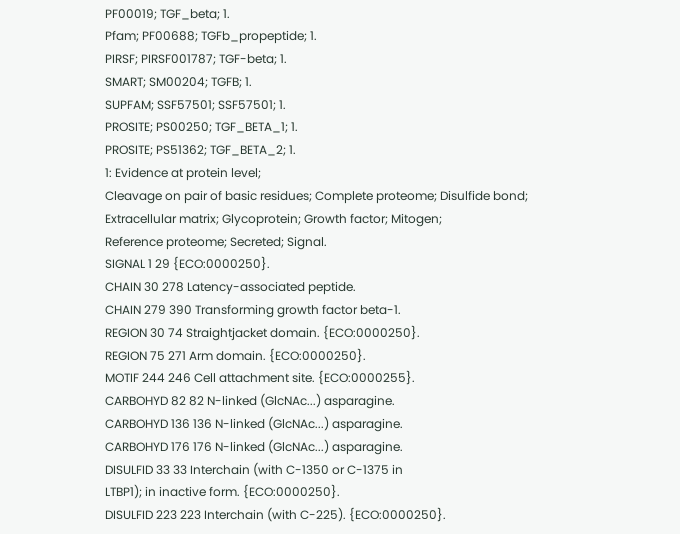PF00019; TGF_beta; 1.
Pfam; PF00688; TGFb_propeptide; 1.
PIRSF; PIRSF001787; TGF-beta; 1.
SMART; SM00204; TGFB; 1.
SUPFAM; SSF57501; SSF57501; 1.
PROSITE; PS00250; TGF_BETA_1; 1.
PROSITE; PS51362; TGF_BETA_2; 1.
1: Evidence at protein level;
Cleavage on pair of basic residues; Complete proteome; Disulfide bond;
Extracellular matrix; Glycoprotein; Growth factor; Mitogen;
Reference proteome; Secreted; Signal.
SIGNAL 1 29 {ECO:0000250}.
CHAIN 30 278 Latency-associated peptide.
CHAIN 279 390 Transforming growth factor beta-1.
REGION 30 74 Straightjacket domain. {ECO:0000250}.
REGION 75 271 Arm domain. {ECO:0000250}.
MOTIF 244 246 Cell attachment site. {ECO:0000255}.
CARBOHYD 82 82 N-linked (GlcNAc...) asparagine.
CARBOHYD 136 136 N-linked (GlcNAc...) asparagine.
CARBOHYD 176 176 N-linked (GlcNAc...) asparagine.
DISULFID 33 33 Interchain (with C-1350 or C-1375 in
LTBP1); in inactive form. {ECO:0000250}.
DISULFID 223 223 Interchain (with C-225). {ECO:0000250}.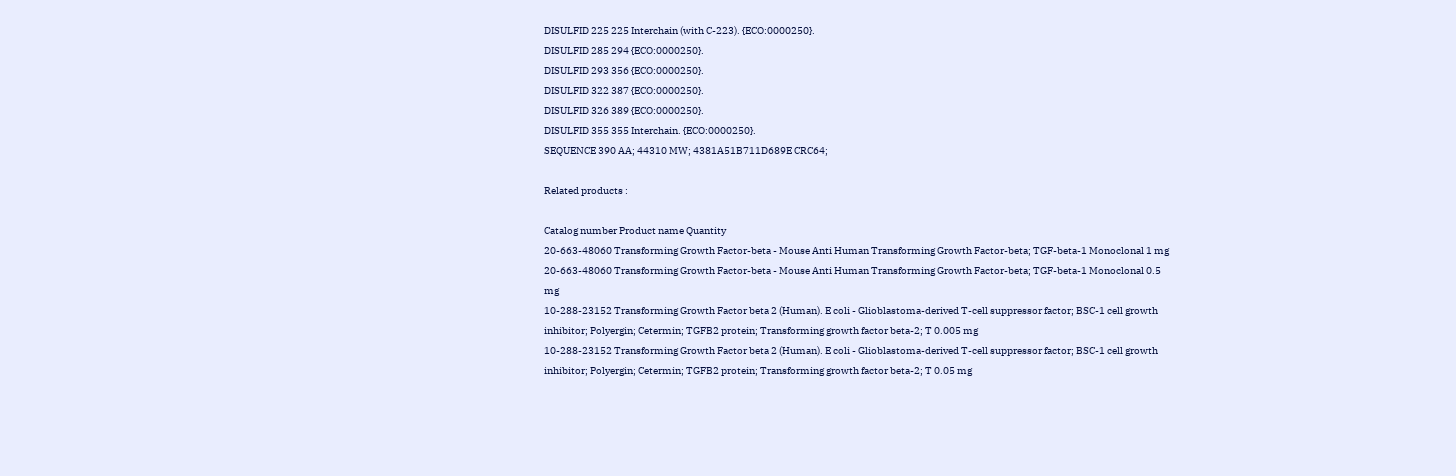DISULFID 225 225 Interchain (with C-223). {ECO:0000250}.
DISULFID 285 294 {ECO:0000250}.
DISULFID 293 356 {ECO:0000250}.
DISULFID 322 387 {ECO:0000250}.
DISULFID 326 389 {ECO:0000250}.
DISULFID 355 355 Interchain. {ECO:0000250}.
SEQUENCE 390 AA; 44310 MW; 4381A51B711D689E CRC64;

Related products :

Catalog number Product name Quantity
20-663-48060 Transforming Growth Factor-beta - Mouse Anti Human Transforming Growth Factor-beta; TGF-beta-1 Monoclonal 1 mg
20-663-48060 Transforming Growth Factor-beta - Mouse Anti Human Transforming Growth Factor-beta; TGF-beta-1 Monoclonal 0.5 mg
10-288-23152 Transforming Growth Factor beta 2 (Human). E coli - Glioblastoma-derived T-cell suppressor factor; BSC-1 cell growth inhibitor; Polyergin; Cetermin; TGFB2 protein; Transforming growth factor beta-2; T 0.005 mg
10-288-23152 Transforming Growth Factor beta 2 (Human). E coli - Glioblastoma-derived T-cell suppressor factor; BSC-1 cell growth inhibitor; Polyergin; Cetermin; TGFB2 protein; Transforming growth factor beta-2; T 0.05 mg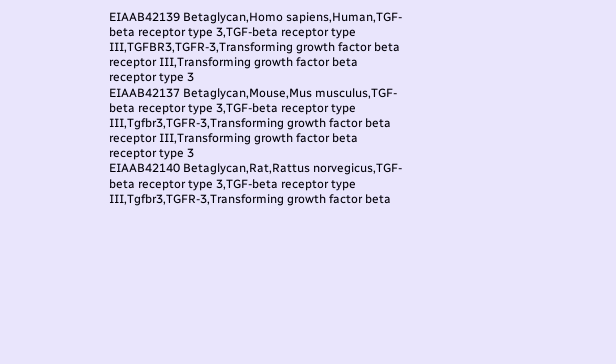EIAAB42139 Betaglycan,Homo sapiens,Human,TGF-beta receptor type 3,TGF-beta receptor type III,TGFBR3,TGFR-3,Transforming growth factor beta receptor III,Transforming growth factor beta receptor type 3
EIAAB42137 Betaglycan,Mouse,Mus musculus,TGF-beta receptor type 3,TGF-beta receptor type III,Tgfbr3,TGFR-3,Transforming growth factor beta receptor III,Transforming growth factor beta receptor type 3
EIAAB42140 Betaglycan,Rat,Rattus norvegicus,TGF-beta receptor type 3,TGF-beta receptor type III,Tgfbr3,TGFR-3,Transforming growth factor beta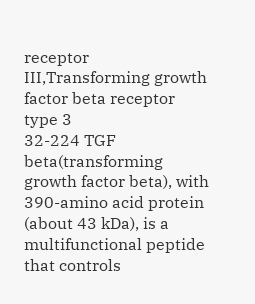receptor III,Transforming growth factor beta receptor type 3
32-224 TGF beta(transforming growth factor beta), with 390-amino acid protein (about 43 kDa), is a multifunctional peptide that controls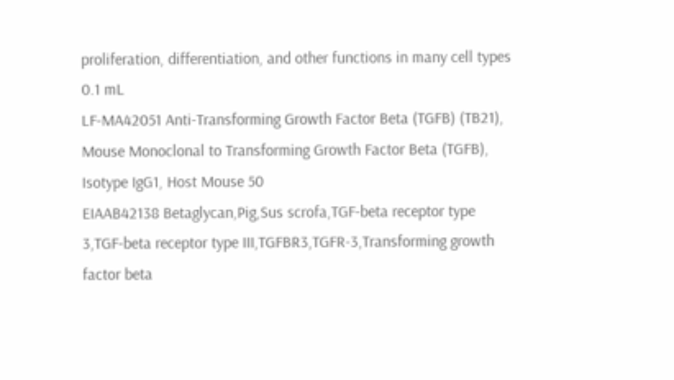proliferation, differentiation, and other functions in many cell types 0.1 mL
LF-MA42051 Anti-Transforming Growth Factor Beta (TGFB) (TB21), Mouse Monoclonal to Transforming Growth Factor Beta (TGFB), Isotype IgG1, Host Mouse 50
EIAAB42138 Betaglycan,Pig,Sus scrofa,TGF-beta receptor type 3,TGF-beta receptor type III,TGFBR3,TGFR-3,Transforming growth factor beta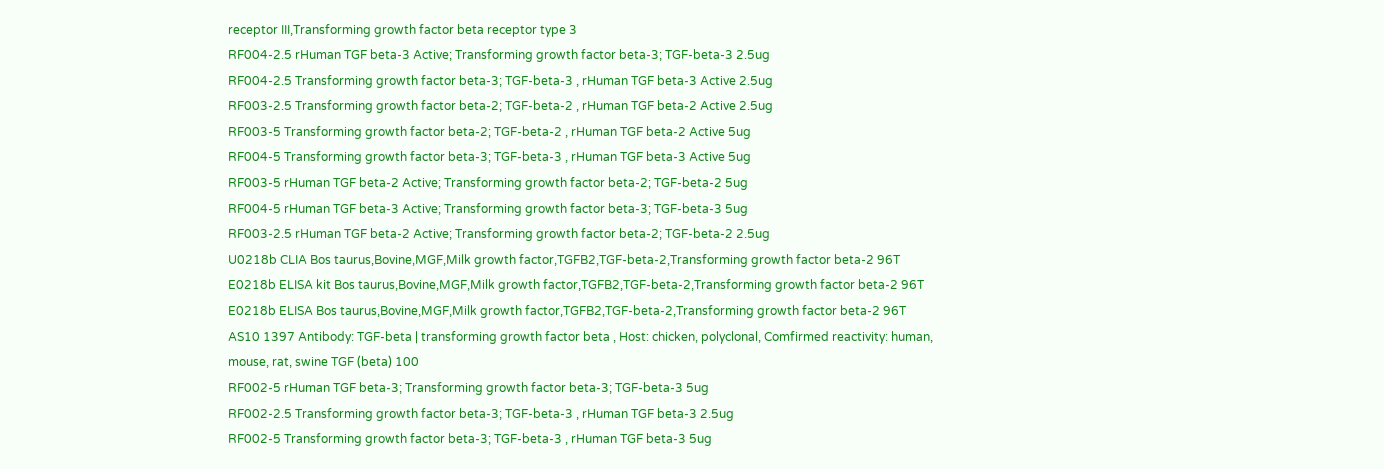receptor III,Transforming growth factor beta receptor type 3
RF004-2.5 rHuman TGF beta-3 Active; Transforming growth factor beta-3; TGF-beta-3 2.5ug
RF004-2.5 Transforming growth factor beta-3; TGF-beta-3 , rHuman TGF beta-3 Active 2.5ug
RF003-2.5 Transforming growth factor beta-2; TGF-beta-2 , rHuman TGF beta-2 Active 2.5ug
RF003-5 Transforming growth factor beta-2; TGF-beta-2 , rHuman TGF beta-2 Active 5ug
RF004-5 Transforming growth factor beta-3; TGF-beta-3 , rHuman TGF beta-3 Active 5ug
RF003-5 rHuman TGF beta-2 Active; Transforming growth factor beta-2; TGF-beta-2 5ug
RF004-5 rHuman TGF beta-3 Active; Transforming growth factor beta-3; TGF-beta-3 5ug
RF003-2.5 rHuman TGF beta-2 Active; Transforming growth factor beta-2; TGF-beta-2 2.5ug
U0218b CLIA Bos taurus,Bovine,MGF,Milk growth factor,TGFB2,TGF-beta-2,Transforming growth factor beta-2 96T
E0218b ELISA kit Bos taurus,Bovine,MGF,Milk growth factor,TGFB2,TGF-beta-2,Transforming growth factor beta-2 96T
E0218b ELISA Bos taurus,Bovine,MGF,Milk growth factor,TGFB2,TGF-beta-2,Transforming growth factor beta-2 96T
AS10 1397 Antibody: TGF-beta | transforming growth factor beta , Host: chicken, polyclonal, Comfirmed reactivity: human, mouse, rat, swine TGF (beta) 100
RF002-5 rHuman TGF beta-3; Transforming growth factor beta-3; TGF-beta-3 5ug
RF002-2.5 Transforming growth factor beta-3; TGF-beta-3 , rHuman TGF beta-3 2.5ug
RF002-5 Transforming growth factor beta-3; TGF-beta-3 , rHuman TGF beta-3 5ug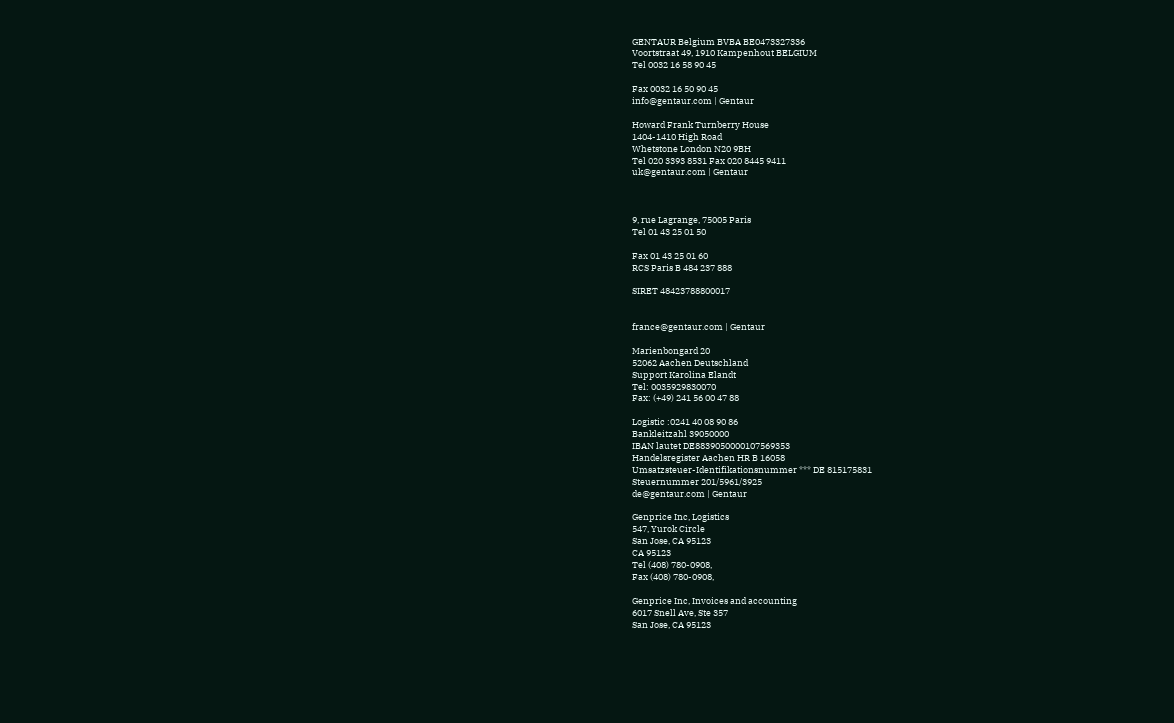GENTAUR Belgium BVBA BE0473327336
Voortstraat 49, 1910 Kampenhout BELGIUM
Tel 0032 16 58 90 45

Fax 0032 16 50 90 45
info@gentaur.com | Gentaur

Howard Frank Turnberry House
1404-1410 High Road
Whetstone London N20 9BH
Tel 020 3393 8531 Fax 020 8445 9411
uk@gentaur.com | Gentaur



9, rue Lagrange, 75005 Paris
Tel 01 43 25 01 50

Fax 01 43 25 01 60
RCS Paris B 484 237 888

SIRET 48423788800017


france@gentaur.com | Gentaur

Marienbongard 20
52062 Aachen Deutschland
Support Karolina Elandt
Tel: 0035929830070
Fax: (+49) 241 56 00 47 88

Logistic :0241 40 08 90 86
Bankleitzahl 39050000
IBAN lautet DE8839050000107569353
Handelsregister Aachen HR B 16058
Umsatzsteuer-Identifikationsnummer *** DE 815175831
Steuernummer 201/5961/3925
de@gentaur.com | Gentaur

Genprice Inc, Logistics
547, Yurok Circle
San Jose, CA 95123
CA 95123
Tel (408) 780-0908,
Fax (408) 780-0908,

Genprice Inc, Invoices and accounting
6017 Snell Ave, Ste 357
San Jose, CA 95123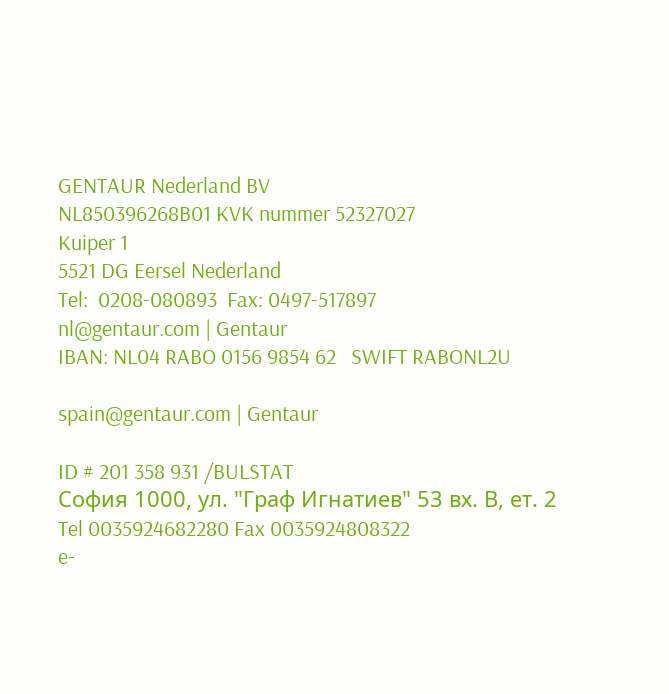GENTAUR Nederland BV
NL850396268B01 KVK nummer 52327027
Kuiper 1
5521 DG Eersel Nederland
Tel:  0208-080893  Fax: 0497-517897
nl@gentaur.com | Gentaur
IBAN: NL04 RABO 0156 9854 62   SWIFT RABONL2U

spain@gentaur.com | Gentaur

ID # 201 358 931 /BULSTAT
София 1000, ул. "Граф Игнатиев" 53 вх. В, ет. 2
Tel 0035924682280 Fax 0035924808322
e-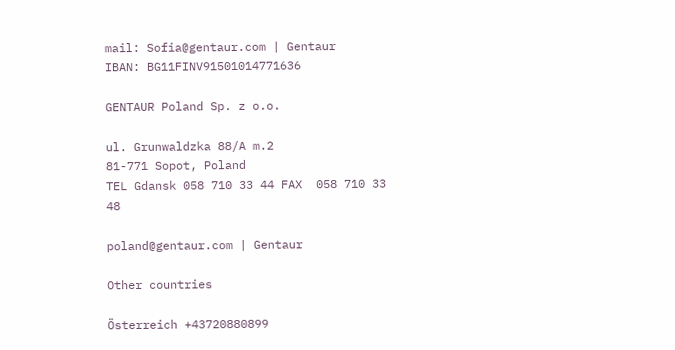mail: Sofia@gentaur.com | Gentaur
IBAN: BG11FINV91501014771636

GENTAUR Poland Sp. z o.o.

ul. Grunwaldzka 88/A m.2
81-771 Sopot, Poland
TEL Gdansk 058 710 33 44 FAX  058 710 33 48

poland@gentaur.com | Gentaur

Other countries

Österreich +43720880899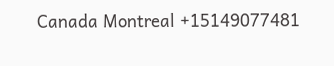Canada Montreal +15149077481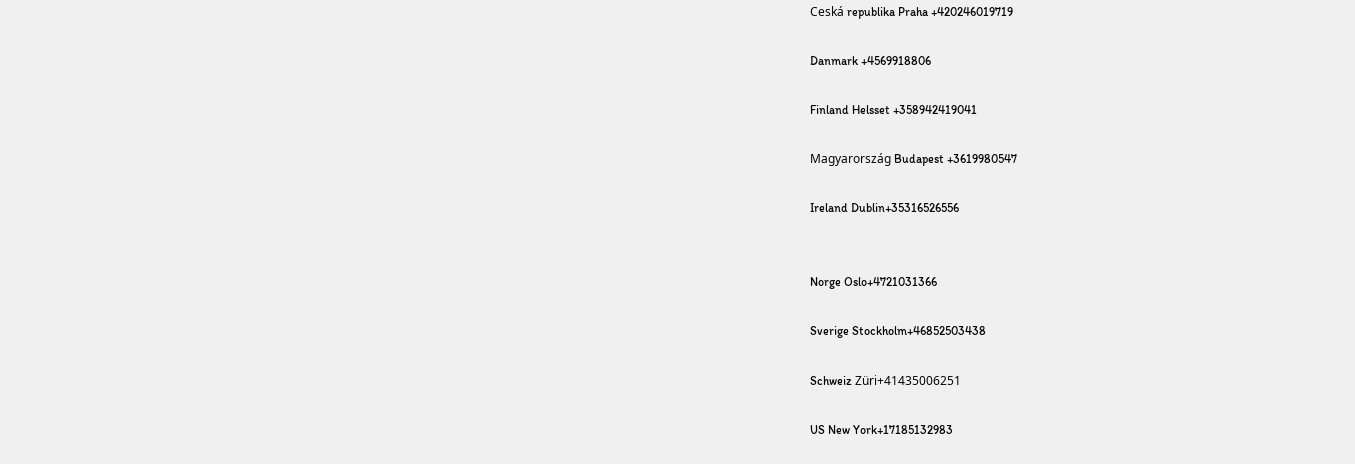Ceská republika Praha +420246019719

Danmark +4569918806

Finland Helsset +358942419041

Magyarország Budapest +3619980547

Ireland Dublin+35316526556


Norge Oslo+4721031366

Sverige Stockholm+46852503438

Schweiz Züri+41435006251

US New York+17185132983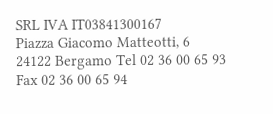SRL IVA IT03841300167
Piazza Giacomo Matteotti, 6
24122 Bergamo Tel 02 36 00 65 93
Fax 02 36 00 65 94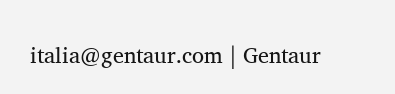italia@gentaur.com | Gentaur